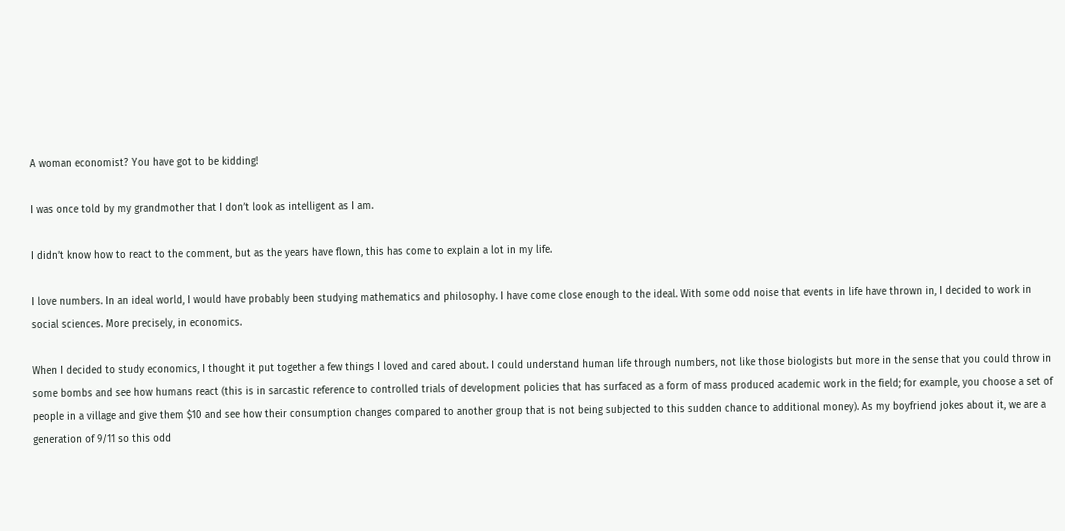A woman economist? You have got to be kidding!

I was once told by my grandmother that I don’t look as intelligent as I am.

I didn’t know how to react to the comment, but as the years have flown, this has come to explain a lot in my life.

I love numbers. In an ideal world, I would have probably been studying mathematics and philosophy. I have come close enough to the ideal. With some odd noise that events in life have thrown in, I decided to work in social sciences. More precisely, in economics.

When I decided to study economics, I thought it put together a few things I loved and cared about. I could understand human life through numbers, not like those biologists but more in the sense that you could throw in some bombs and see how humans react (this is in sarcastic reference to controlled trials of development policies that has surfaced as a form of mass produced academic work in the field; for example, you choose a set of people in a village and give them $10 and see how their consumption changes compared to another group that is not being subjected to this sudden chance to additional money). As my boyfriend jokes about it, we are a generation of 9/11 so this odd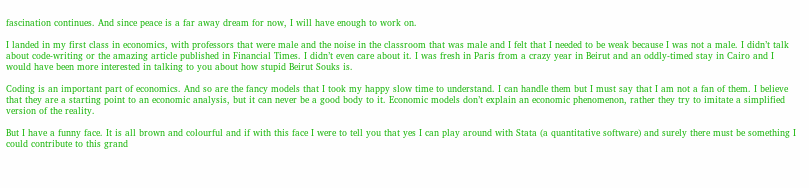fascination continues. And since peace is a far away dream for now, I will have enough to work on.

I landed in my first class in economics, with professors that were male and the noise in the classroom that was male and I felt that I needed to be weak because I was not a male. I didn’t talk about code-writing or the amazing article published in Financial Times. I didn’t even care about it. I was fresh in Paris from a crazy year in Beirut and an oddly-timed stay in Cairo and I would have been more interested in talking to you about how stupid Beirut Souks is.

Coding is an important part of economics. And so are the fancy models that I took my happy slow time to understand. I can handle them but I must say that I am not a fan of them. I believe that they are a starting point to an economic analysis, but it can never be a good body to it. Economic models don’t explain an economic phenomenon, rather they try to imitate a simplified version of the reality.

But I have a funny face. It is all brown and colourful and if with this face I were to tell you that yes I can play around with Stata (a quantitative software) and surely there must be something I could contribute to this grand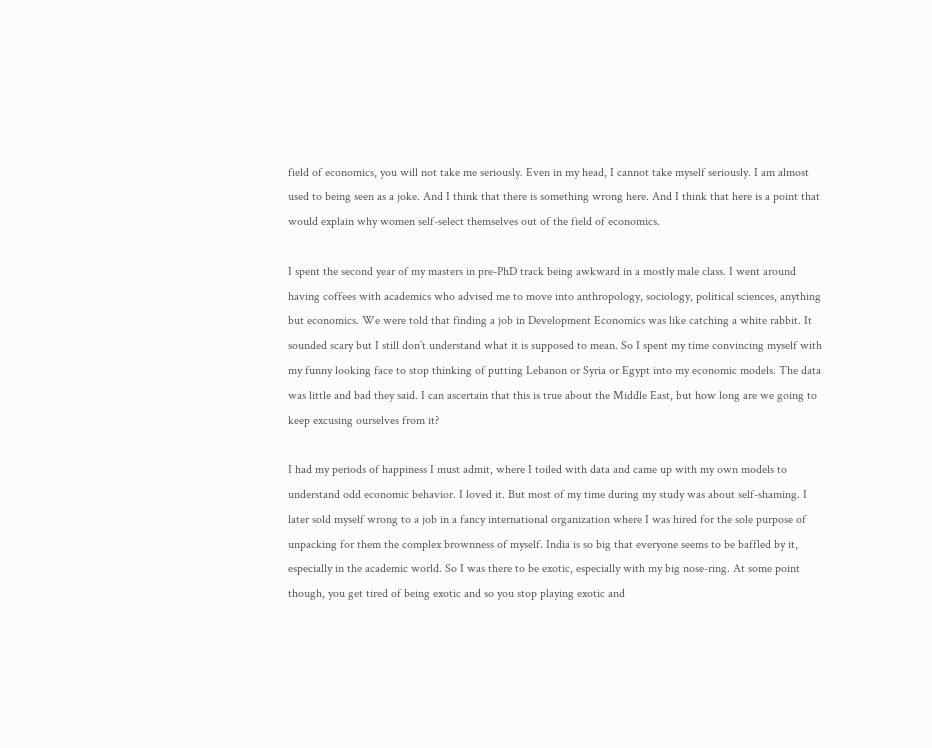field of economics, you will not take me seriously. Even in my head, I cannot take myself seriously. I am almost used to being seen as a joke. And I think that there is something wrong here. And I think that here is a point that would explain why women self-select themselves out of the field of economics.

I spent the second year of my masters in pre-PhD track being awkward in a mostly male class. I went around having coffees with academics who advised me to move into anthropology, sociology, political sciences, anything but economics. We were told that finding a job in Development Economics was like catching a white rabbit. It sounded scary but I still don’t understand what it is supposed to mean. So I spent my time convincing myself with my funny looking face to stop thinking of putting Lebanon or Syria or Egypt into my economic models. The data was little and bad they said. I can ascertain that this is true about the Middle East, but how long are we going to keep excusing ourselves from it?

I had my periods of happiness I must admit, where I toiled with data and came up with my own models to understand odd economic behavior. I loved it. But most of my time during my study was about self-shaming. I later sold myself wrong to a job in a fancy international organization where I was hired for the sole purpose of unpacking for them the complex brownness of myself. India is so big that everyone seems to be baffled by it, especially in the academic world. So I was there to be exotic, especially with my big nose-ring. At some point though, you get tired of being exotic and so you stop playing exotic and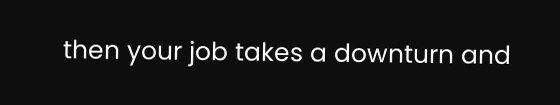then your job takes a downturn and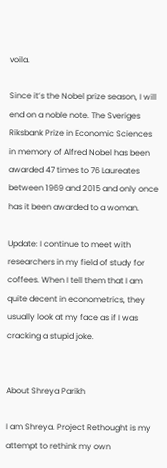voila.

Since it’s the Nobel prize season, I will end on a noble note. The Sveriges Riksbank Prize in Economic Sciences in memory of Alfred Nobel has been awarded 47 times to 76 Laureates between 1969 and 2015 and only once has it been awarded to a woman.

Update: I continue to meet with researchers in my field of study for coffees. When I tell them that I am quite decent in econometrics, they usually look at my face as if I was cracking a stupid joke.


About Shreya Parikh

I am Shreya. Project Rethought is my attempt to rethink my own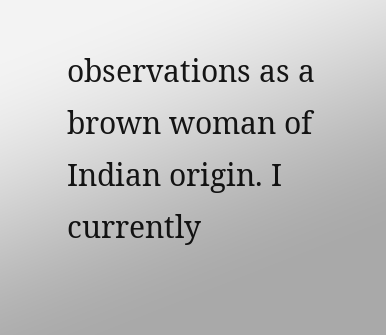observations as a brown woman of Indian origin. I currently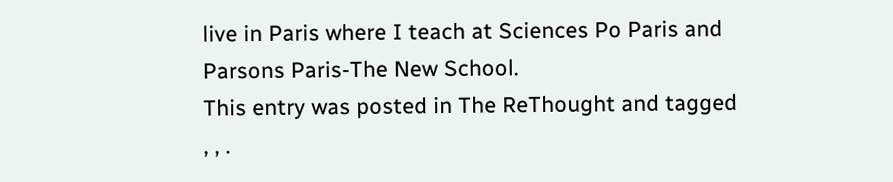live in Paris where I teach at Sciences Po Paris and Parsons Paris-The New School.
This entry was posted in The ReThought and tagged , , .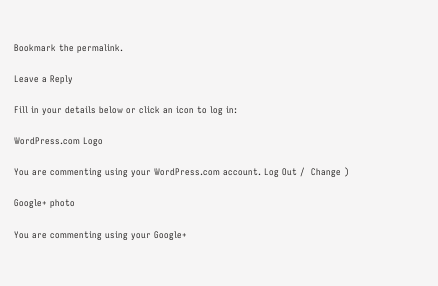Bookmark the permalink.

Leave a Reply

Fill in your details below or click an icon to log in:

WordPress.com Logo

You are commenting using your WordPress.com account. Log Out /  Change )

Google+ photo

You are commenting using your Google+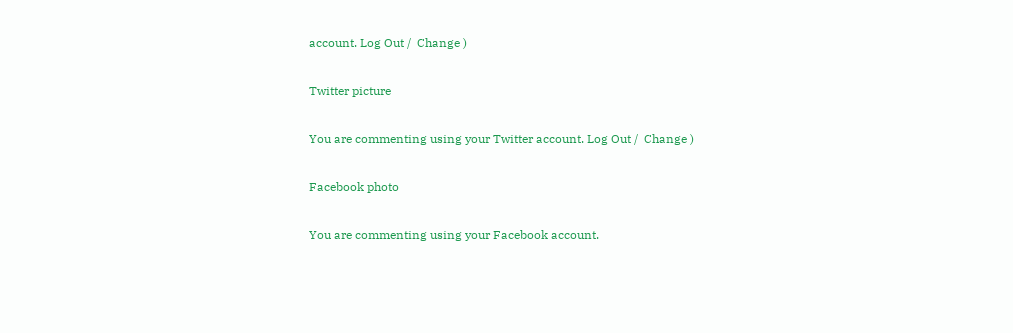account. Log Out /  Change )

Twitter picture

You are commenting using your Twitter account. Log Out /  Change )

Facebook photo

You are commenting using your Facebook account.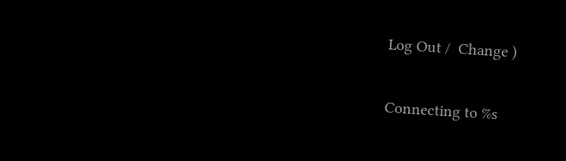Log Out /  Change )


Connecting to %s